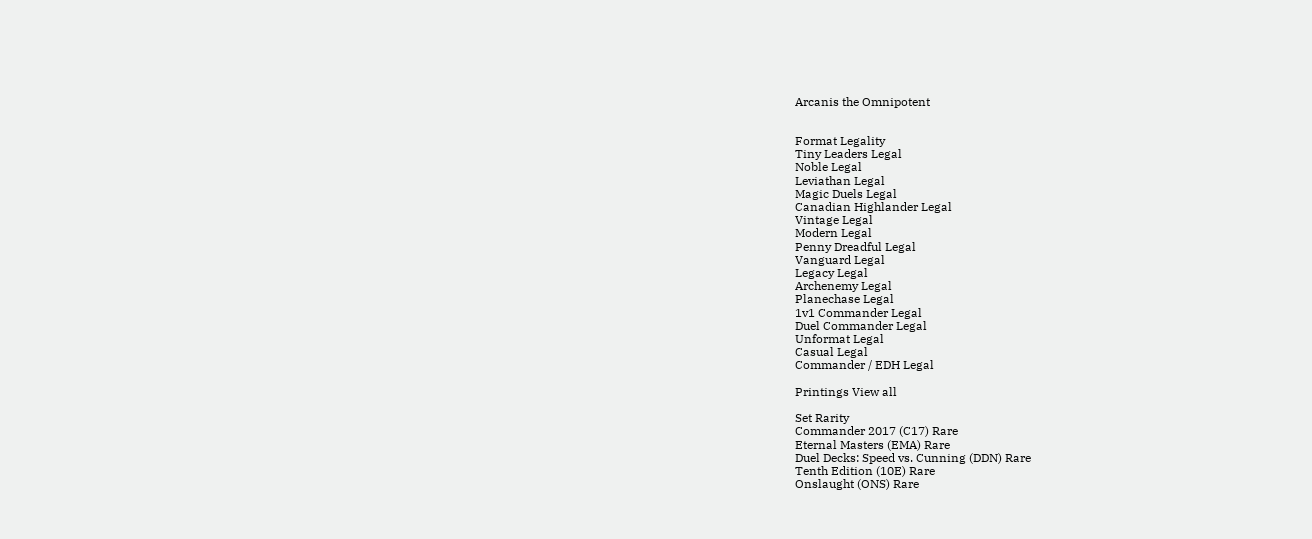Arcanis the Omnipotent


Format Legality
Tiny Leaders Legal
Noble Legal
Leviathan Legal
Magic Duels Legal
Canadian Highlander Legal
Vintage Legal
Modern Legal
Penny Dreadful Legal
Vanguard Legal
Legacy Legal
Archenemy Legal
Planechase Legal
1v1 Commander Legal
Duel Commander Legal
Unformat Legal
Casual Legal
Commander / EDH Legal

Printings View all

Set Rarity
Commander 2017 (C17) Rare
Eternal Masters (EMA) Rare
Duel Decks: Speed vs. Cunning (DDN) Rare
Tenth Edition (10E) Rare
Onslaught (ONS) Rare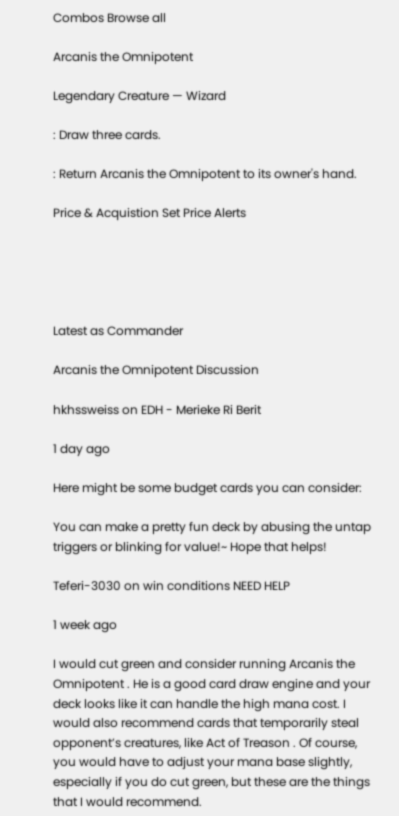Combos Browse all

Arcanis the Omnipotent

Legendary Creature — Wizard

: Draw three cards.

: Return Arcanis the Omnipotent to its owner's hand.

Price & Acquistion Set Price Alerts





Latest as Commander

Arcanis the Omnipotent Discussion

hkhssweiss on EDH - Merieke Ri Berit

1 day ago

Here might be some budget cards you can consider:

You can make a pretty fun deck by abusing the untap triggers or blinking for value!~ Hope that helps!

Teferi-3030 on win conditions NEED HELP

1 week ago

I would cut green and consider running Arcanis the Omnipotent . He is a good card draw engine and your deck looks like it can handle the high mana cost. I would also recommend cards that temporarily steal opponent’s creatures, like Act of Treason . Of course, you would have to adjust your mana base slightly, especially if you do cut green, but these are the things that I would recommend.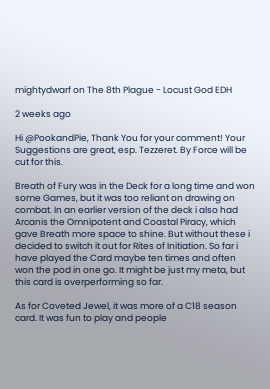mightydwarf on The 8th Plague - Locust God EDH

2 weeks ago

Hi @PookandPie, Thank You for your comment! Your Suggestions are great, esp. Tezzeret. By Force will be cut for this.

Breath of Fury was in the Deck for a long time and won some Games, but it was too reliant on drawing on combat. In an earlier version of the deck i also had Arcanis the Omnipotent and Coastal Piracy, which gave Breath more space to shine. But without these i decided to switch it out for Rites of Initiation. So far i have played the Card maybe ten times and often won the pod in one go. It might be just my meta, but this card is overperforming so far.

As for Coveted Jewel, it was more of a C18 season card. It was fun to play and people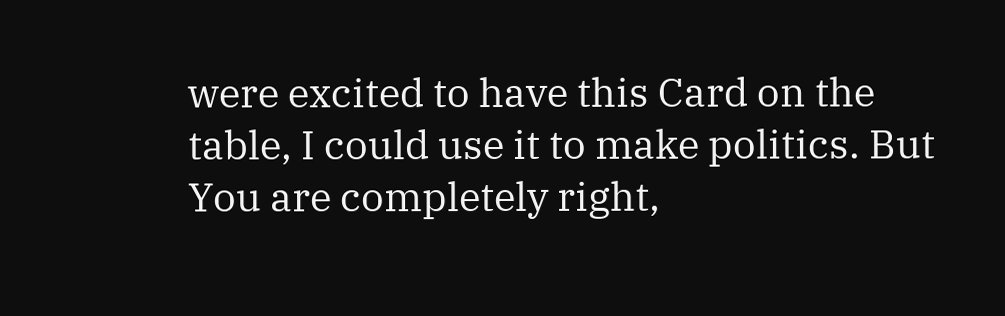were excited to have this Card on the table, I could use it to make politics. But You are completely right,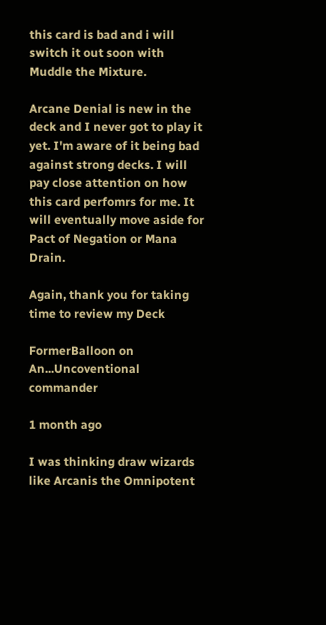this card is bad and i will switch it out soon with Muddle the Mixture.

Arcane Denial is new in the deck and I never got to play it yet. I'm aware of it being bad against strong decks. I will pay close attention on how this card perfomrs for me. It will eventually move aside for Pact of Negation or Mana Drain.

Again, thank you for taking time to review my Deck

FormerBalloon on An...Uncoventional commander

1 month ago

I was thinking draw wizards like Arcanis the Omnipotent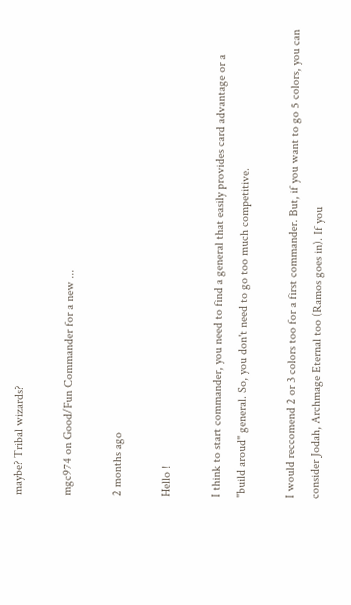maybe? Tribal wizards?

mgc974 on Good/Fun Commander for a new ...

2 months ago

Hello !

I think to start commander, you need to find a general that easily provides card advantage or a "build aroud" general. So, you don't need to go too much competitive.

I would reccomend 2 or 3 colors too for a first commander. But, if you want to go 5 colors, you can consider Jodah, Archmage Eternal too (Ramos goes in). If you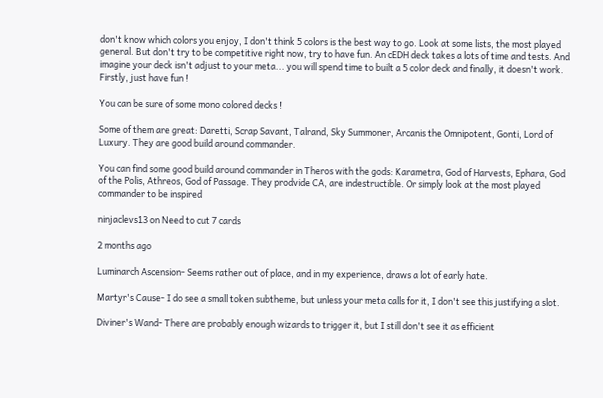don't know which colors you enjoy, I don't think 5 colors is the best way to go. Look at some lists, the most played general. But don't try to be competitive right now, try to have fun. An cEDH deck takes a lots of time and tests. And imagine your deck isn't adjust to your meta... you will spend time to built a 5 color deck and finally, it doesn't work. Firstly, just have fun !

You can be sure of some mono colored decks !

Some of them are great: Daretti, Scrap Savant, Talrand, Sky Summoner, Arcanis the Omnipotent, Gonti, Lord of Luxury. They are good build around commander.

You can find some good build around commander in Theros with the gods: Karametra, God of Harvests, Ephara, God of the Polis, Athreos, God of Passage. They prodvide CA, are indestructible. Or simply look at the most played commander to be inspired

ninjaclevs13 on Need to cut 7 cards

2 months ago

Luminarch Ascension- Seems rather out of place, and in my experience, draws a lot of early hate.

Martyr's Cause- I do see a small token subtheme, but unless your meta calls for it, I don't see this justifying a slot.

Diviner's Wand- There are probably enough wizards to trigger it, but I still don't see it as efficient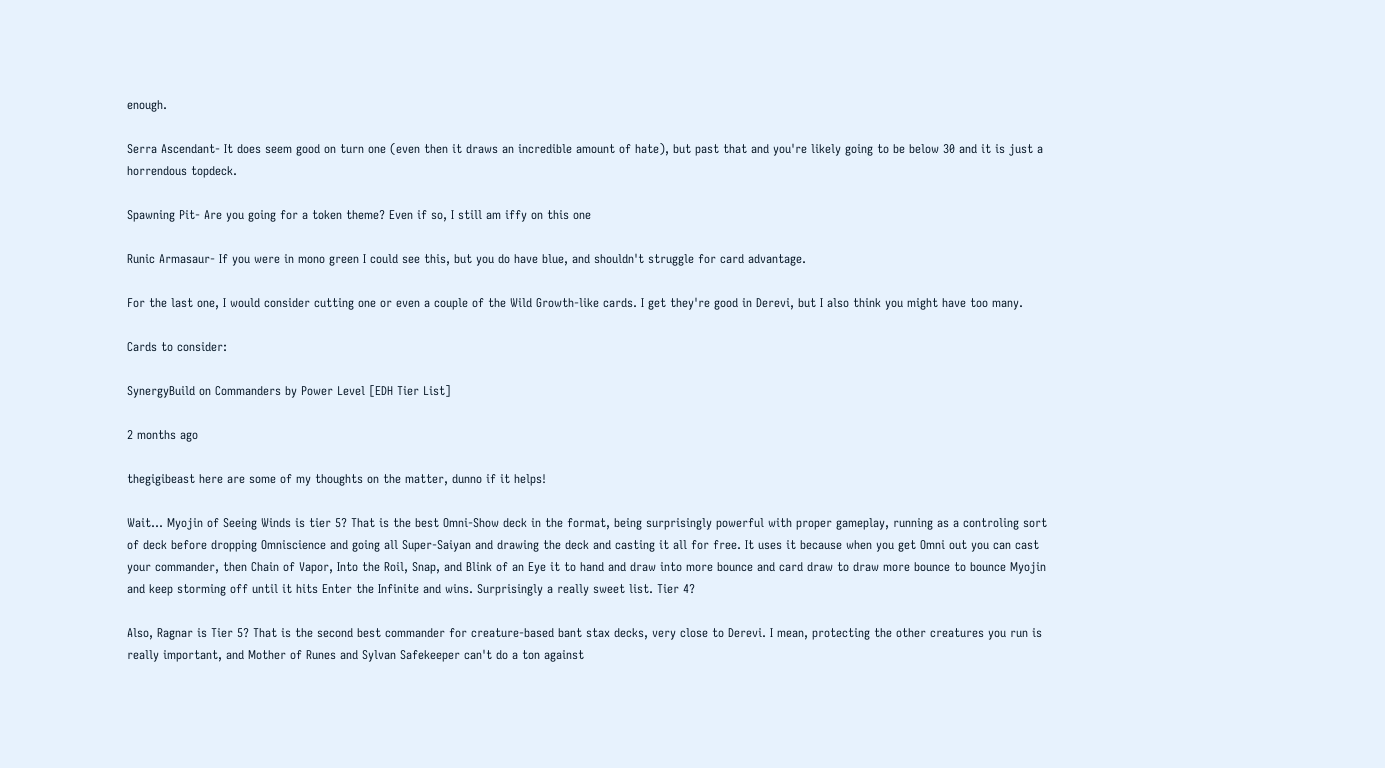enough.

Serra Ascendant- It does seem good on turn one (even then it draws an incredible amount of hate), but past that and you're likely going to be below 30 and it is just a horrendous topdeck.

Spawning Pit- Are you going for a token theme? Even if so, I still am iffy on this one

Runic Armasaur- If you were in mono green I could see this, but you do have blue, and shouldn't struggle for card advantage.

For the last one, I would consider cutting one or even a couple of the Wild Growth-like cards. I get they're good in Derevi, but I also think you might have too many.

Cards to consider:

SynergyBuild on Commanders by Power Level [EDH Tier List]

2 months ago

thegigibeast here are some of my thoughts on the matter, dunno if it helps!

Wait... Myojin of Seeing Winds is tier 5? That is the best Omni-Show deck in the format, being surprisingly powerful with proper gameplay, running as a controling sort of deck before dropping Omniscience and going all Super-Saiyan and drawing the deck and casting it all for free. It uses it because when you get Omni out you can cast your commander, then Chain of Vapor, Into the Roil, Snap, and Blink of an Eye it to hand and draw into more bounce and card draw to draw more bounce to bounce Myojin and keep storming off until it hits Enter the Infinite and wins. Surprisingly a really sweet list. Tier 4?

Also, Ragnar is Tier 5? That is the second best commander for creature-based bant stax decks, very close to Derevi. I mean, protecting the other creatures you run is really important, and Mother of Runes and Sylvan Safekeeper can't do a ton against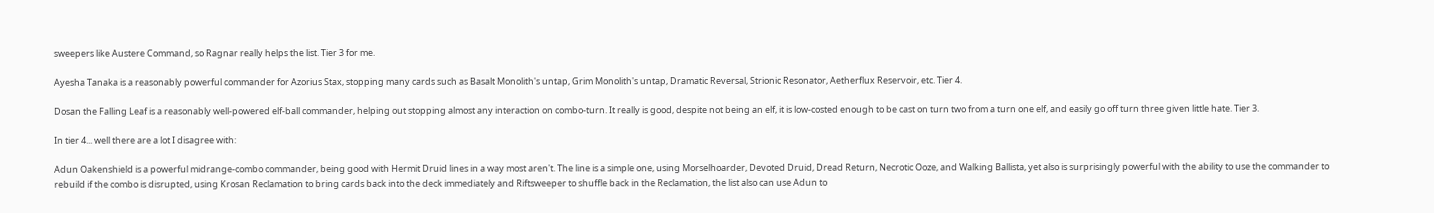sweepers like Austere Command, so Ragnar really helps the list. Tier 3 for me.

Ayesha Tanaka is a reasonably powerful commander for Azorius Stax, stopping many cards such as Basalt Monolith's untap, Grim Monolith's untap, Dramatic Reversal, Strionic Resonator, Aetherflux Reservoir, etc. Tier 4.

Dosan the Falling Leaf is a reasonably well-powered elf-ball commander, helping out stopping almost any interaction on combo-turn. It really is good, despite not being an elf, it is low-costed enough to be cast on turn two from a turn one elf, and easily go off turn three given little hate. Tier 3.

In tier 4... well there are a lot I disagree with:

Adun Oakenshield is a powerful midrange-combo commander, being good with Hermit Druid lines in a way most aren't. The line is a simple one, using Morselhoarder, Devoted Druid, Dread Return, Necrotic Ooze, and Walking Ballista, yet also is surprisingly powerful with the ability to use the commander to rebuild if the combo is disrupted, using Krosan Reclamation to bring cards back into the deck immediately and Riftsweeper to shuffle back in the Reclamation, the list also can use Adun to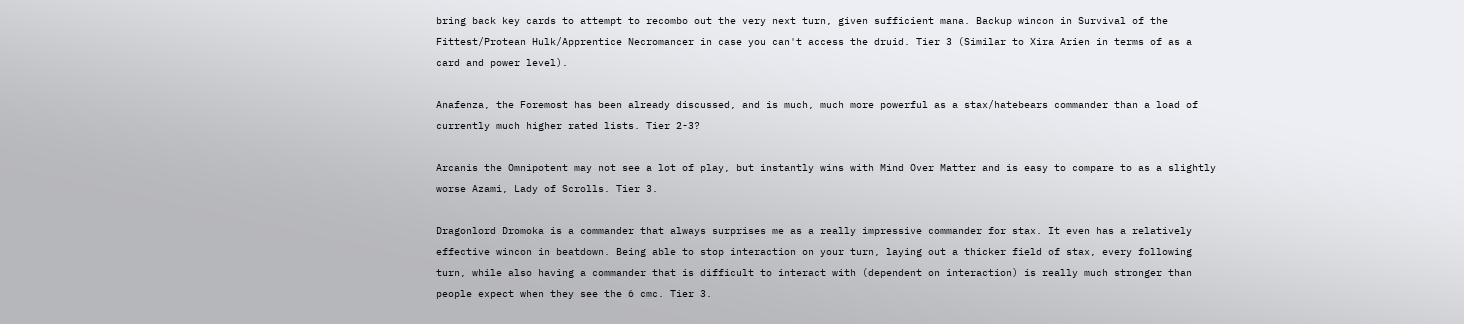bring back key cards to attempt to recombo out the very next turn, given sufficient mana. Backup wincon in Survival of the Fittest/Protean Hulk/Apprentice Necromancer in case you can't access the druid. Tier 3 (Similar to Xira Arien in terms of as a card and power level).

Anafenza, the Foremost has been already discussed, and is much, much more powerful as a stax/hatebears commander than a load of currently much higher rated lists. Tier 2-3?

Arcanis the Omnipotent may not see a lot of play, but instantly wins with Mind Over Matter and is easy to compare to as a slightly worse Azami, Lady of Scrolls. Tier 3.

Dragonlord Dromoka is a commander that always surprises me as a really impressive commander for stax. It even has a relatively effective wincon in beatdown. Being able to stop interaction on your turn, laying out a thicker field of stax, every following turn, while also having a commander that is difficult to interact with (dependent on interaction) is really much stronger than people expect when they see the 6 cmc. Tier 3.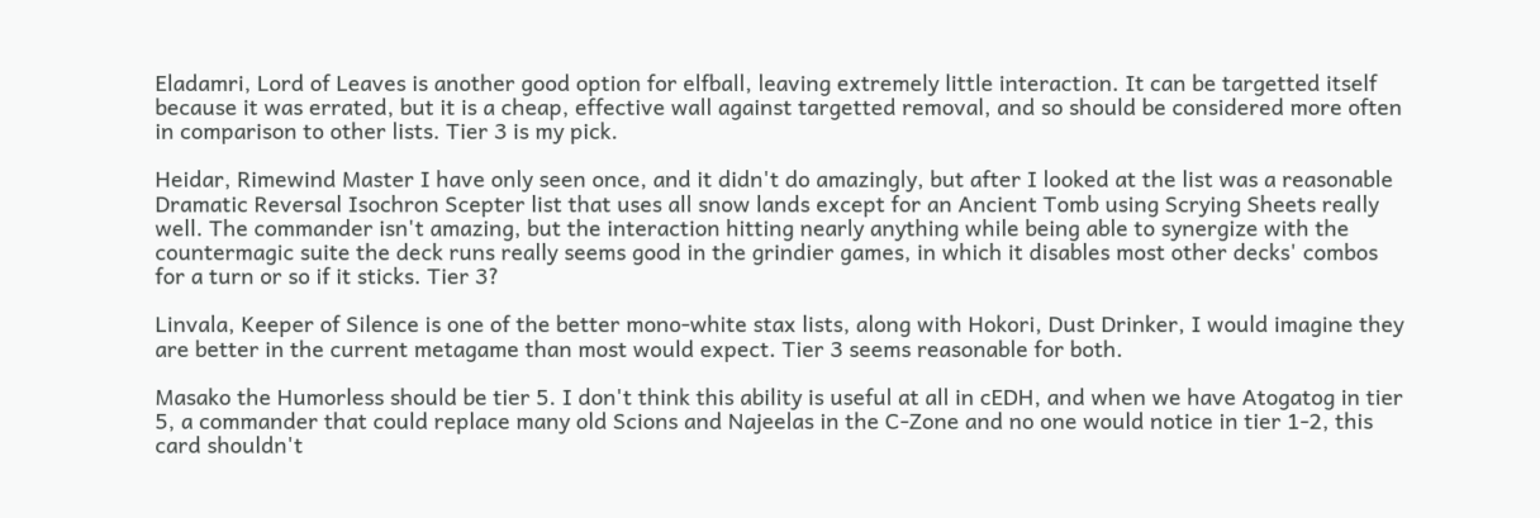Eladamri, Lord of Leaves is another good option for elfball, leaving extremely little interaction. It can be targetted itself because it was errated, but it is a cheap, effective wall against targetted removal, and so should be considered more often in comparison to other lists. Tier 3 is my pick.

Heidar, Rimewind Master I have only seen once, and it didn't do amazingly, but after I looked at the list was a reasonable Dramatic Reversal Isochron Scepter list that uses all snow lands except for an Ancient Tomb using Scrying Sheets really well. The commander isn't amazing, but the interaction hitting nearly anything while being able to synergize with the countermagic suite the deck runs really seems good in the grindier games, in which it disables most other decks' combos for a turn or so if it sticks. Tier 3?

Linvala, Keeper of Silence is one of the better mono-white stax lists, along with Hokori, Dust Drinker, I would imagine they are better in the current metagame than most would expect. Tier 3 seems reasonable for both.

Masako the Humorless should be tier 5. I don't think this ability is useful at all in cEDH, and when we have Atogatog in tier 5, a commander that could replace many old Scions and Najeelas in the C-Zone and no one would notice in tier 1-2, this card shouldn't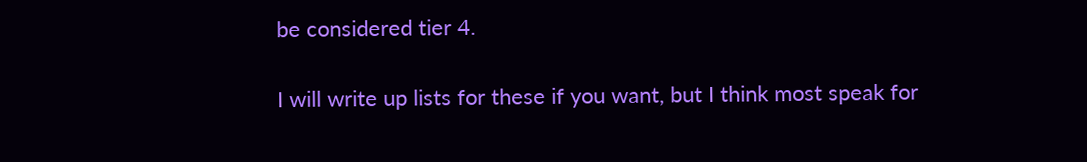be considered tier 4.

I will write up lists for these if you want, but I think most speak for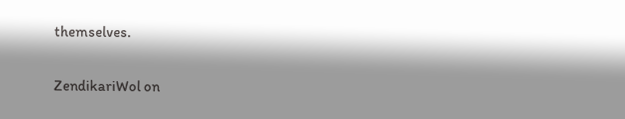themselves.

ZendikariWol on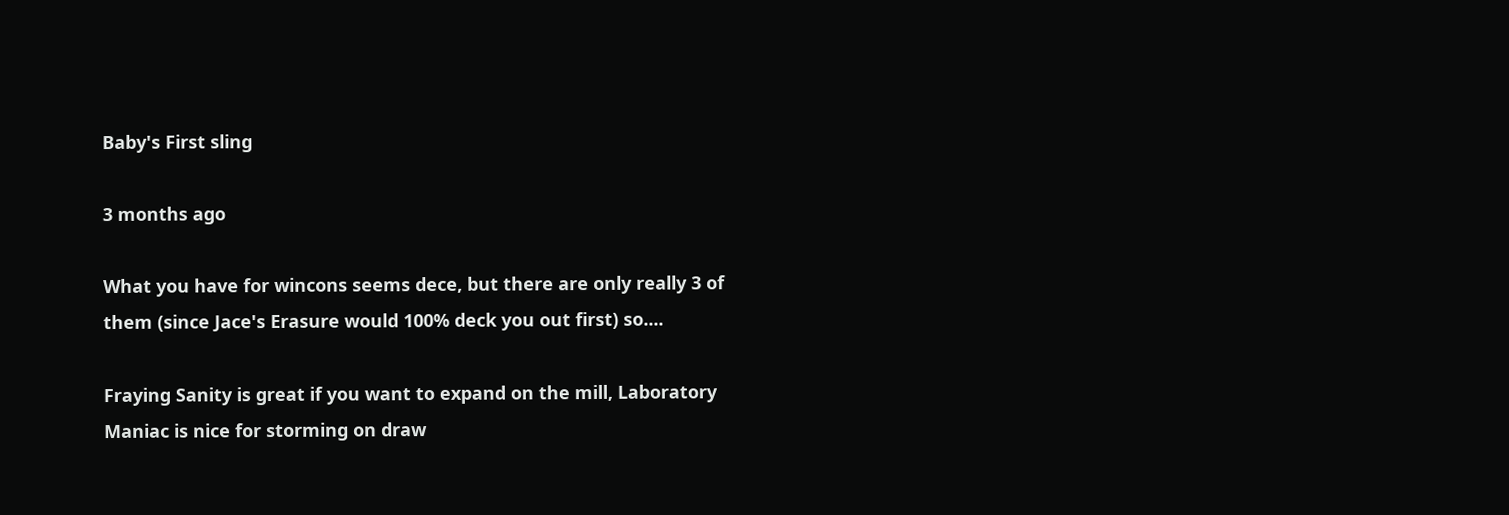Baby's First sling

3 months ago

What you have for wincons seems dece, but there are only really 3 of them (since Jace's Erasure would 100% deck you out first) so....

Fraying Sanity is great if you want to expand on the mill, Laboratory Maniac is nice for storming on draw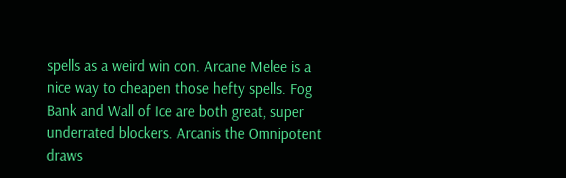spells as a weird win con. Arcane Melee is a nice way to cheapen those hefty spells. Fog Bank and Wall of Ice are both great, super underrated blockers. Arcanis the Omnipotent draws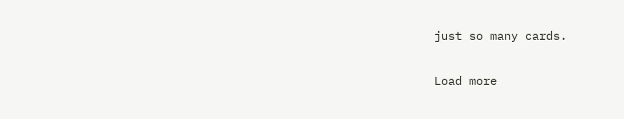just so many cards.

Load more